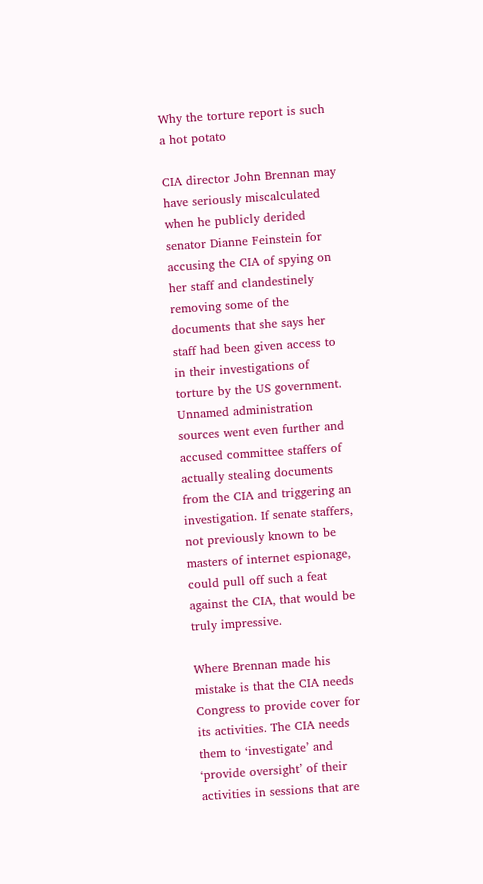Why the torture report is such a hot potato

CIA director John Brennan may have seriously miscalculated when he publicly derided senator Dianne Feinstein for accusing the CIA of spying on her staff and clandestinely removing some of the documents that she says her staff had been given access to in their investigations of torture by the US government. Unnamed administration sources went even further and accused committee staffers of actually stealing documents from the CIA and triggering an investigation. If senate staffers, not previously known to be masters of internet espionage, could pull off such a feat against the CIA, that would be truly impressive.

Where Brennan made his mistake is that the CIA needs Congress to provide cover for its activities. The CIA needs them to ‘investigate’ and ‘provide oversight’ of their activities in sessions that are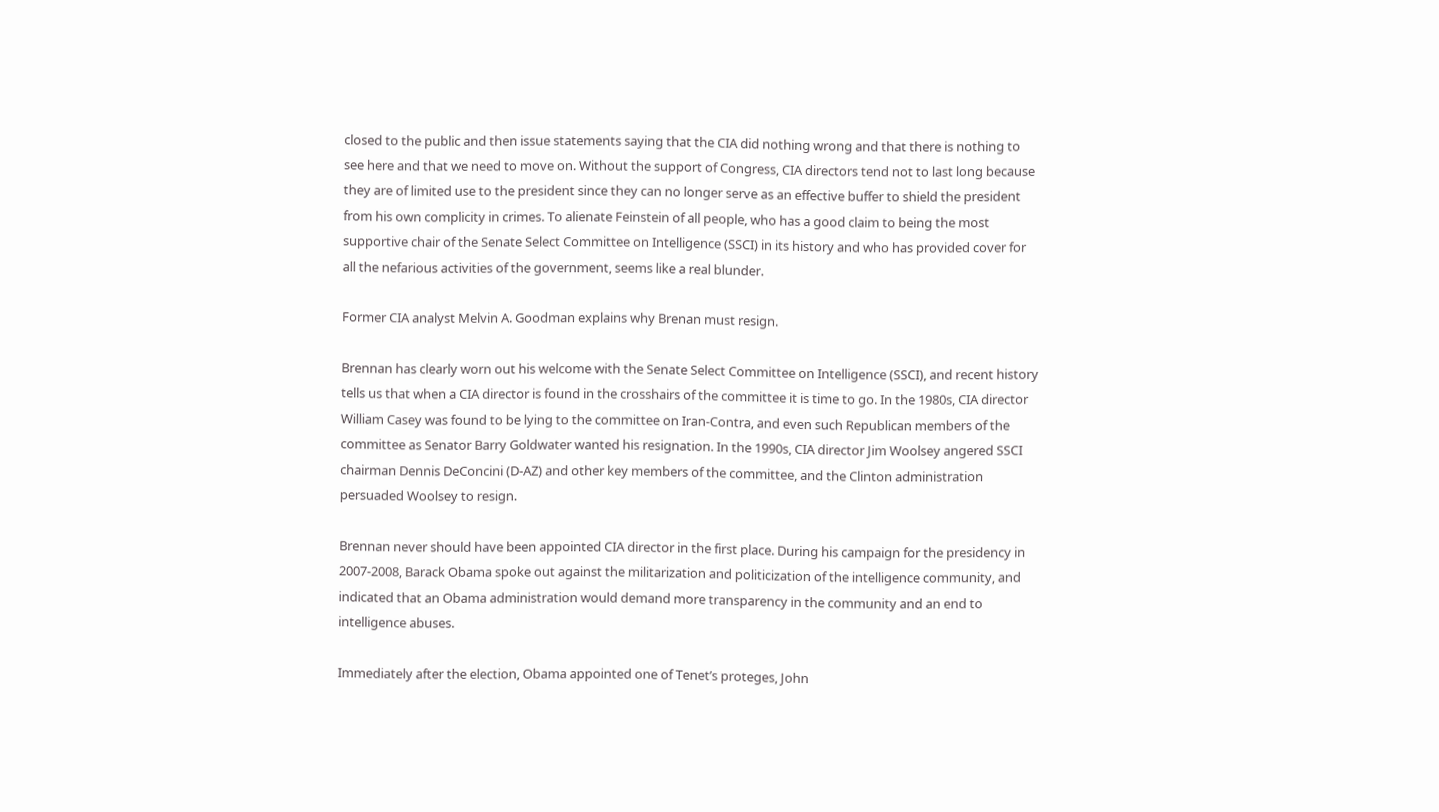closed to the public and then issue statements saying that the CIA did nothing wrong and that there is nothing to see here and that we need to move on. Without the support of Congress, CIA directors tend not to last long because they are of limited use to the president since they can no longer serve as an effective buffer to shield the president from his own complicity in crimes. To alienate Feinstein of all people, who has a good claim to being the most supportive chair of the Senate Select Committee on Intelligence (SSCI) in its history and who has provided cover for all the nefarious activities of the government, seems like a real blunder.

Former CIA analyst Melvin A. Goodman explains why Brenan must resign.

Brennan has clearly worn out his welcome with the Senate Select Committee on Intelligence (SSCI), and recent history tells us that when a CIA director is found in the crosshairs of the committee it is time to go. In the 1980s, CIA director William Casey was found to be lying to the committee on Iran-Contra, and even such Republican members of the committee as Senator Barry Goldwater wanted his resignation. In the 1990s, CIA director Jim Woolsey angered SSCI chairman Dennis DeConcini (D-AZ) and other key members of the committee, and the Clinton administration persuaded Woolsey to resign.

Brennan never should have been appointed CIA director in the first place. During his campaign for the presidency in 2007-2008, Barack Obama spoke out against the militarization and politicization of the intelligence community, and indicated that an Obama administration would demand more transparency in the community and an end to intelligence abuses.

Immediately after the election, Obama appointed one of Tenet’s proteges, John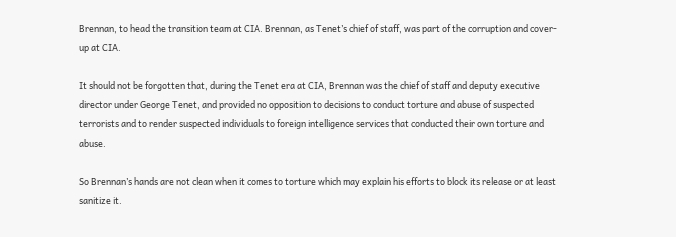Brennan, to head the transition team at CIA. Brennan, as Tenet’s chief of staff, was part of the corruption and cover-up at CIA.

It should not be forgotten that, during the Tenet era at CIA, Brennan was the chief of staff and deputy executive director under George Tenet, and provided no opposition to decisions to conduct torture and abuse of suspected terrorists and to render suspected individuals to foreign intelligence services that conducted their own torture and abuse.

So Brennan’s hands are not clean when it comes to torture which may explain his efforts to block its release or at least sanitize it.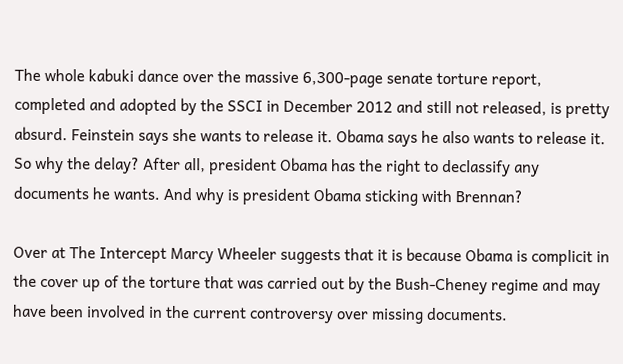The whole kabuki dance over the massive 6,300-page senate torture report, completed and adopted by the SSCI in December 2012 and still not released, is pretty absurd. Feinstein says she wants to release it. Obama says he also wants to release it. So why the delay? After all, president Obama has the right to declassify any documents he wants. And why is president Obama sticking with Brennan?

Over at The Intercept Marcy Wheeler suggests that it is because Obama is complicit in the cover up of the torture that was carried out by the Bush-Cheney regime and may have been involved in the current controversy over missing documents.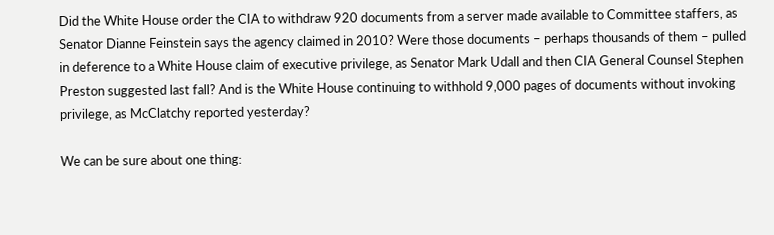Did the White House order the CIA to withdraw 920 documents from a server made available to Committee staffers, as Senator Dianne Feinstein says the agency claimed in 2010? Were those documents – perhaps thousands of them – pulled in deference to a White House claim of executive privilege, as Senator Mark Udall and then CIA General Counsel Stephen Preston suggested last fall? And is the White House continuing to withhold 9,000 pages of documents without invoking privilege, as McClatchy reported yesterday?

We can be sure about one thing: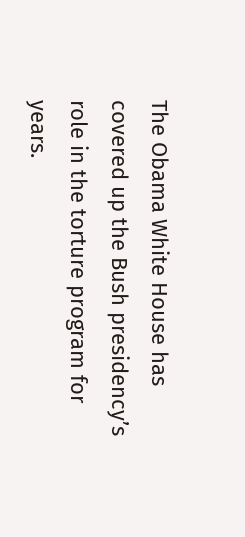The Obama White House has covered up the Bush presidency’s role in the torture program for years.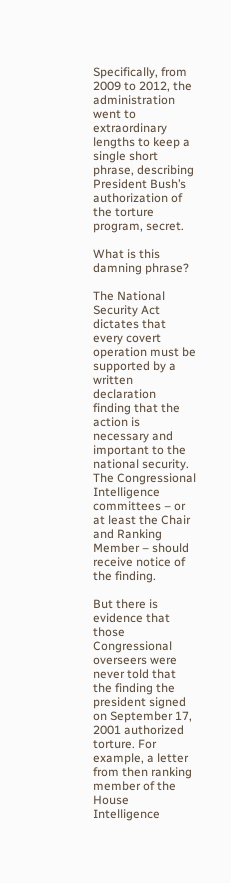Specifically, from 2009 to 2012, the administration went to extraordinary lengths to keep a single short phrase, describing President Bush’s authorization of the torture program, secret.

What is this damning phrase?

The National Security Act dictates that every covert operation must be supported by a written declaration finding that the action is necessary and important to the national security. The Congressional Intelligence committees – or at least the Chair and Ranking Member – should receive notice of the finding.

But there is evidence that those Congressional overseers were never told that the finding the president signed on September 17, 2001 authorized torture. For example, a letter from then ranking member of the House Intelligence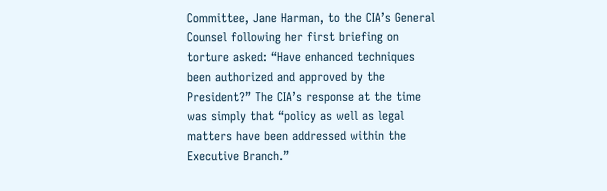Committee, Jane Harman, to the CIA’s General Counsel following her first briefing on torture asked: “Have enhanced techniques been authorized and approved by the President?” The CIA’s response at the time was simply that “policy as well as legal matters have been addressed within the Executive Branch.”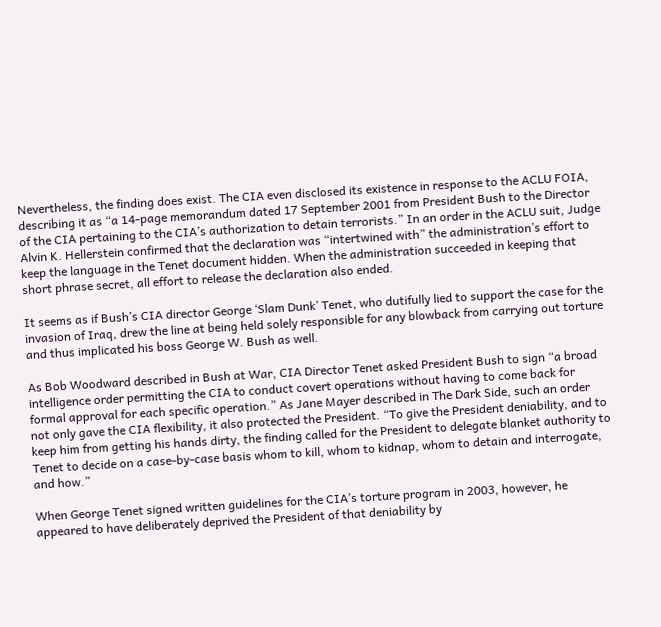Nevertheless, the finding does exist. The CIA even disclosed its existence in response to the ACLU FOIA, describing it as “a 14-page memorandum dated 17 September 2001 from President Bush to the Director of the CIA pertaining to the CIA’s authorization to detain terrorists.” In an order in the ACLU suit, Judge Alvin K. Hellerstein confirmed that the declaration was “intertwined with” the administration’s effort to keep the language in the Tenet document hidden. When the administration succeeded in keeping that short phrase secret, all effort to release the declaration also ended.

It seems as if Bush’s CIA director George ‘Slam Dunk’ Tenet, who dutifully lied to support the case for the invasion of Iraq, drew the line at being held solely responsible for any blowback from carrying out torture and thus implicated his boss George W. Bush as well.

As Bob Woodward described in Bush at War, CIA Director Tenet asked President Bush to sign “a broad intelligence order permitting the CIA to conduct covert operations without having to come back for formal approval for each specific operation.” As Jane Mayer described in The Dark Side, such an order not only gave the CIA flexibility, it also protected the President. “To give the President deniability, and to keep him from getting his hands dirty, the finding called for the President to delegate blanket authority to Tenet to decide on a case-by-case basis whom to kill, whom to kidnap, whom to detain and interrogate, and how.”

When George Tenet signed written guidelines for the CIA’s torture program in 2003, however, he appeared to have deliberately deprived the President of that deniability by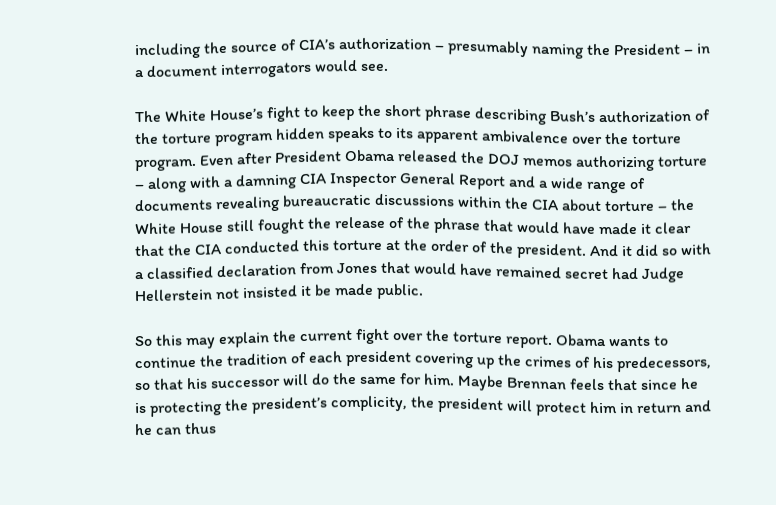including the source of CIA’s authorization – presumably naming the President – in a document interrogators would see.

The White House’s fight to keep the short phrase describing Bush’s authorization of the torture program hidden speaks to its apparent ambivalence over the torture program. Even after President Obama released the DOJ memos authorizing torture – along with a damning CIA Inspector General Report and a wide range of documents revealing bureaucratic discussions within the CIA about torture – the White House still fought the release of the phrase that would have made it clear that the CIA conducted this torture at the order of the president. And it did so with a classified declaration from Jones that would have remained secret had Judge Hellerstein not insisted it be made public.

So this may explain the current fight over the torture report. Obama wants to continue the tradition of each president covering up the crimes of his predecessors, so that his successor will do the same for him. Maybe Brennan feels that since he is protecting the president’s complicity, the president will protect him in return and he can thus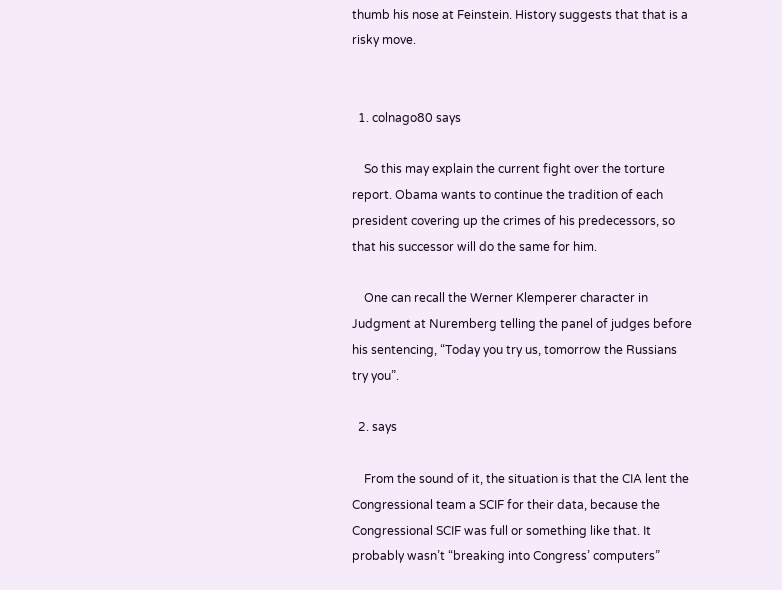thumb his nose at Feinstein. History suggests that that is a risky move.


  1. colnago80 says

    So this may explain the current fight over the torture report. Obama wants to continue the tradition of each president covering up the crimes of his predecessors, so that his successor will do the same for him.

    One can recall the Werner Klemperer character in Judgment at Nuremberg telling the panel of judges before his sentencing, “Today you try us, tomorrow the Russians try you”.

  2. says

    From the sound of it, the situation is that the CIA lent the Congressional team a SCIF for their data, because the Congressional SCIF was full or something like that. It probably wasn’t “breaking into Congress’ computers”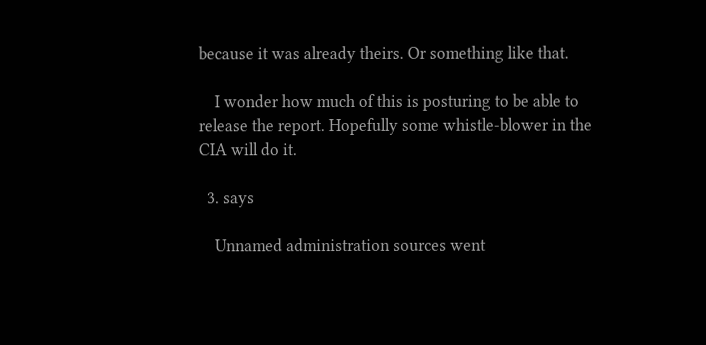because it was already theirs. Or something like that.

    I wonder how much of this is posturing to be able to release the report. Hopefully some whistle-blower in the CIA will do it.

  3. says

    Unnamed administration sources went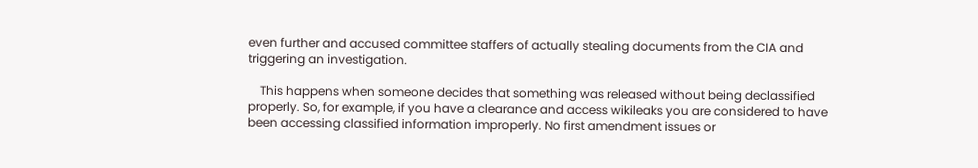even further and accused committee staffers of actually stealing documents from the CIA and triggering an investigation.

    This happens when someone decides that something was released without being declassified properly. So, for example, if you have a clearance and access wikileaks you are considered to have been accessing classified information improperly. No first amendment issues or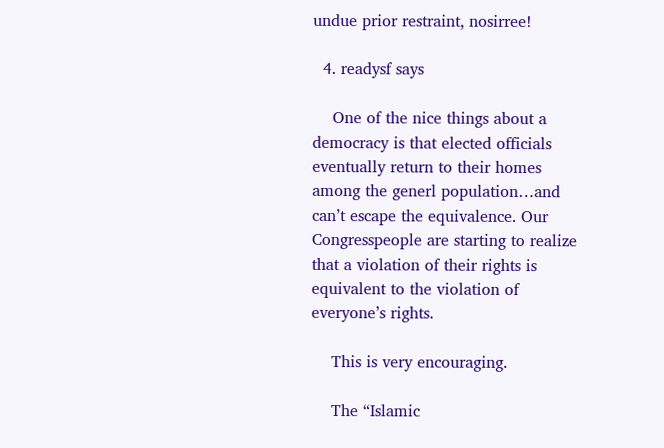undue prior restraint, nosirree!

  4. readysf says

    One of the nice things about a democracy is that elected officials eventually return to their homes among the generl population…and can’t escape the equivalence. Our Congresspeople are starting to realize that a violation of their rights is equivalent to the violation of everyone’s rights.

    This is very encouraging.

    The “Islamic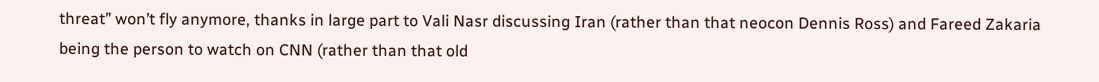threat” won’t fly anymore, thanks in large part to Vali Nasr discussing Iran (rather than that neocon Dennis Ross) and Fareed Zakaria being the person to watch on CNN (rather than that old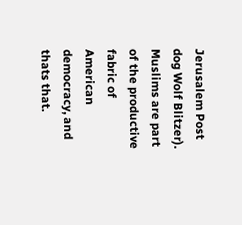Jerusalem Post dog Wolf Blitzer). Muslims are part of the productive fabric of American democracy, and thats that.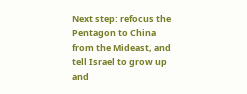Next step: refocus the Pentagon to China from the Mideast, and tell Israel to grow up and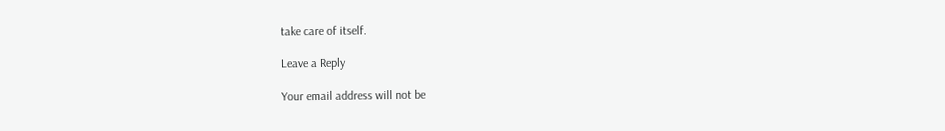take care of itself.

Leave a Reply

Your email address will not be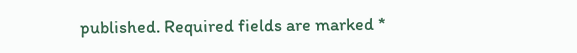published. Required fields are marked *